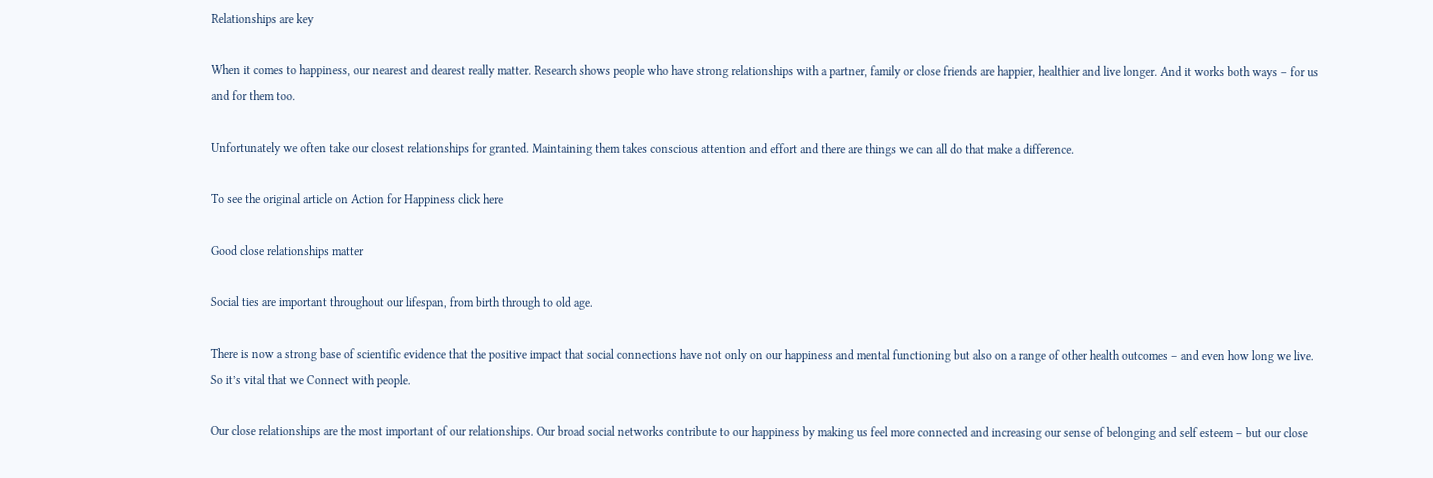Relationships are key

When it comes to happiness, our nearest and dearest really matter. Research shows people who have strong relationships with a partner, family or close friends are happier, healthier and live longer. And it works both ways – for us and for them too.

Unfortunately we often take our closest relationships for granted. Maintaining them takes conscious attention and effort and there are things we can all do that make a difference.

To see the original article on Action for Happiness click here

Good close relationships matter

Social ties are important throughout our lifespan, from birth through to old age.

There is now a strong base of scientific evidence that the positive impact that social connections have not only on our happiness and mental functioning but also on a range of other health outcomes – and even how long we live. So it’s vital that we Connect with people.

Our close relationships are the most important of our relationships. Our broad social networks contribute to our happiness by making us feel more connected and increasing our sense of belonging and self esteem – but our close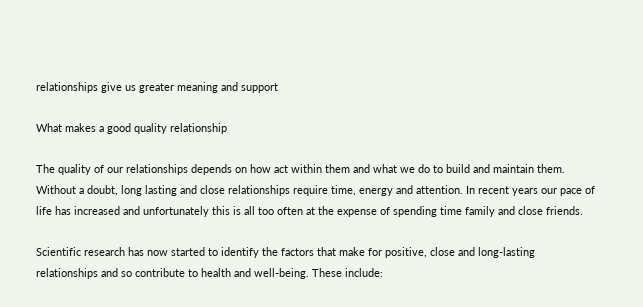relationships give us greater meaning and support

What makes a good quality relationship

The quality of our relationships depends on how act within them and what we do to build and maintain them. Without a doubt, long lasting and close relationships require time, energy and attention. In recent years our pace of life has increased and unfortunately this is all too often at the expense of spending time family and close friends.

Scientific research has now started to identify the factors that make for positive, close and long-lasting relationships and so contribute to health and well-being. These include: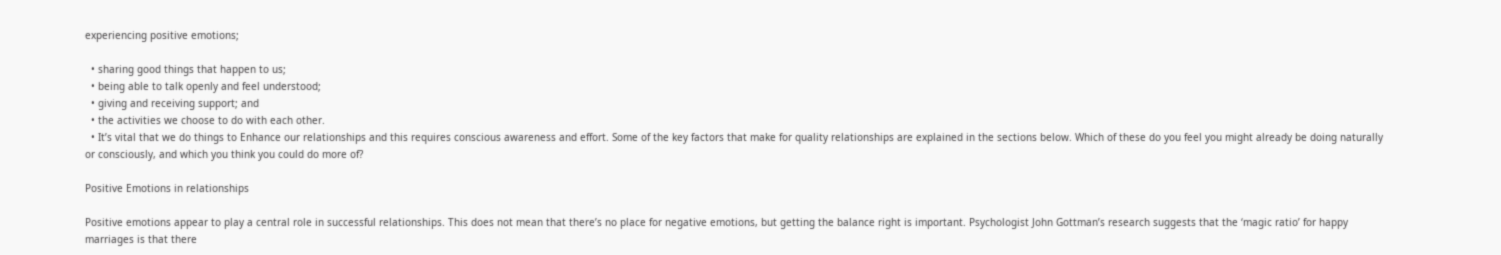experiencing positive emotions;

  • sharing good things that happen to us;
  • being able to talk openly and feel understood;
  • giving and receiving support; and
  • the activities we choose to do with each other.
  • It’s vital that we do things to Enhance our relationships and this requires conscious awareness and effort. Some of the key factors that make for quality relationships are explained in the sections below. Which of these do you feel you might already be doing naturally or consciously, and which you think you could do more of?

Positive Emotions in relationships

Positive emotions appear to play a central role in successful relationships. This does not mean that there’s no place for negative emotions, but getting the balance right is important. Psychologist John Gottman’s research suggests that the ‘magic ratio’ for happy marriages is that there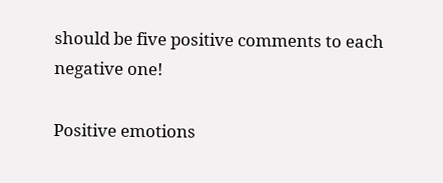should be five positive comments to each negative one!

Positive emotions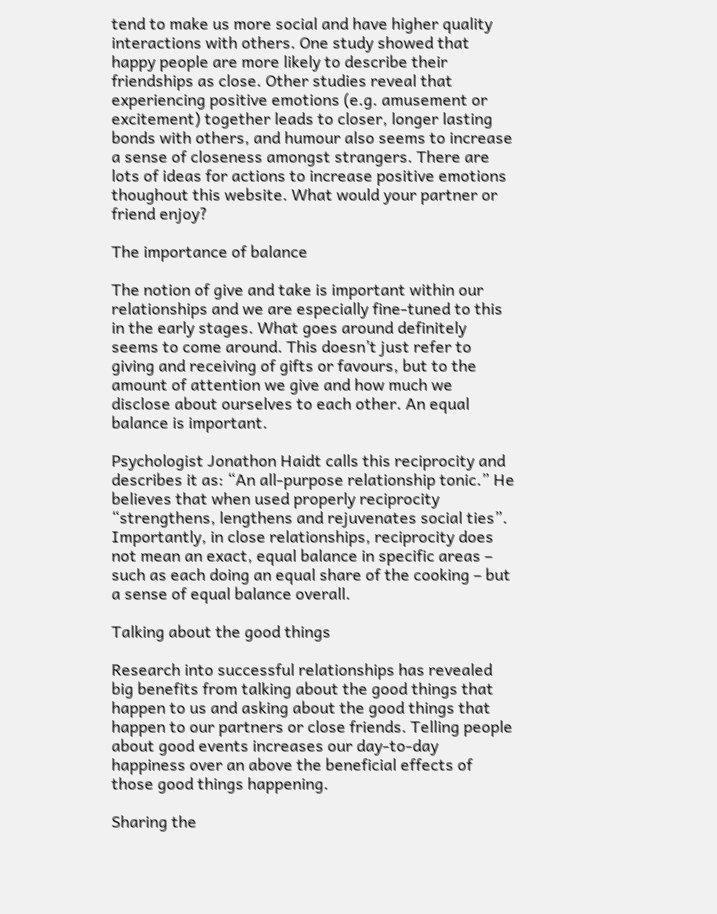tend to make us more social and have higher quality interactions with others. One study showed that happy people are more likely to describe their friendships as close. Other studies reveal that experiencing positive emotions (e.g. amusement or excitement) together leads to closer, longer lasting bonds with others, and humour also seems to increase a sense of closeness amongst strangers. There are lots of ideas for actions to increase positive emotions thoughout this website. What would your partner or friend enjoy?

The importance of balance

The notion of give and take is important within our relationships and we are especially fine-tuned to this in the early stages. What goes around definitely seems to come around. This doesn’t just refer to giving and receiving of gifts or favours, but to the amount of attention we give and how much we disclose about ourselves to each other. An equal balance is important.

Psychologist Jonathon Haidt calls this reciprocity and describes it as: “An all-purpose relationship tonic.” He believes that when used properly reciprocity “strengthens, lengthens and rejuvenates social ties”. Importantly, in close relationships, reciprocity does not mean an exact, equal balance in specific areas – such as each doing an equal share of the cooking – but a sense of equal balance overall.

Talking about the good things

Research into successful relationships has revealed big benefits from talking about the good things that happen to us and asking about the good things that happen to our partners or close friends. Telling people about good events increases our day-to-day happiness over an above the beneficial effects of those good things happening.

Sharing the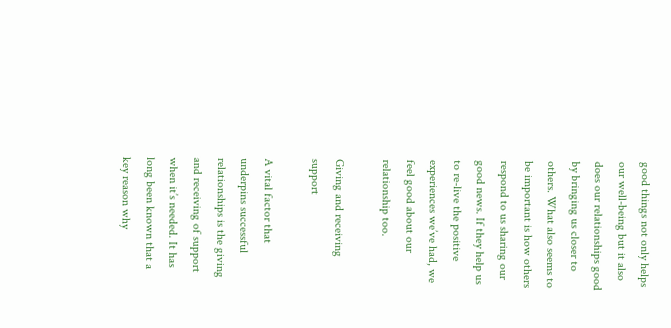good things not only helps our well-being but it also does our relationships good by bringing us closer to others. What also seems to be important is how others respond to us sharing our good news. If they help us to re-live the positive experiences we’ve had, we feel good about our relationship too.

Giving and receiving support

A vital factor that underpins successful relationships is the giving and receiving of support when it’s needed. It has long been known that a key reason why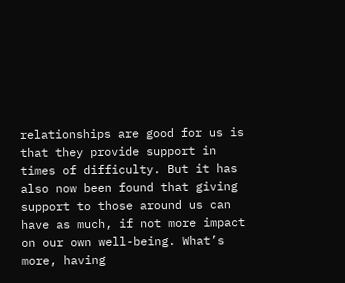relationships are good for us is that they provide support in times of difficulty. But it has also now been found that giving support to those around us can have as much, if not more impact on our own well-being. What’s more, having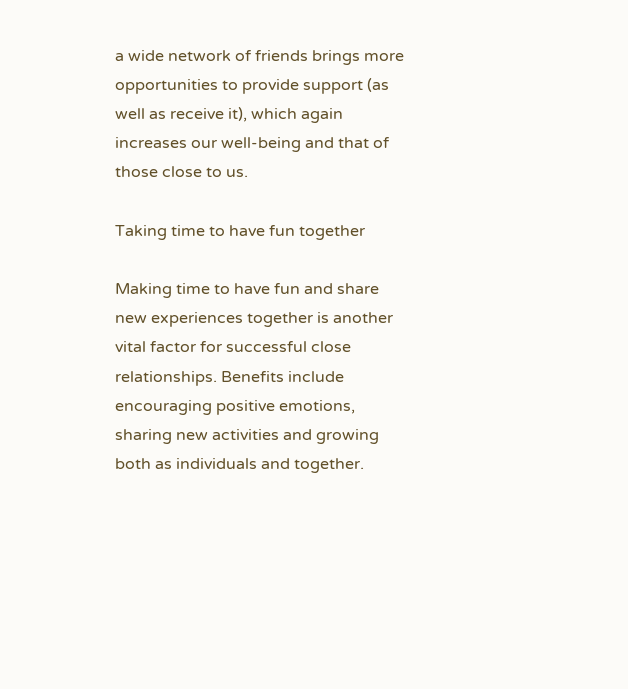a wide network of friends brings more opportunities to provide support (as well as receive it), which again increases our well-being and that of those close to us.

Taking time to have fun together

Making time to have fun and share new experiences together is another vital factor for successful close relationships. Benefits include encouraging positive emotions, sharing new activities and growing both as individuals and together.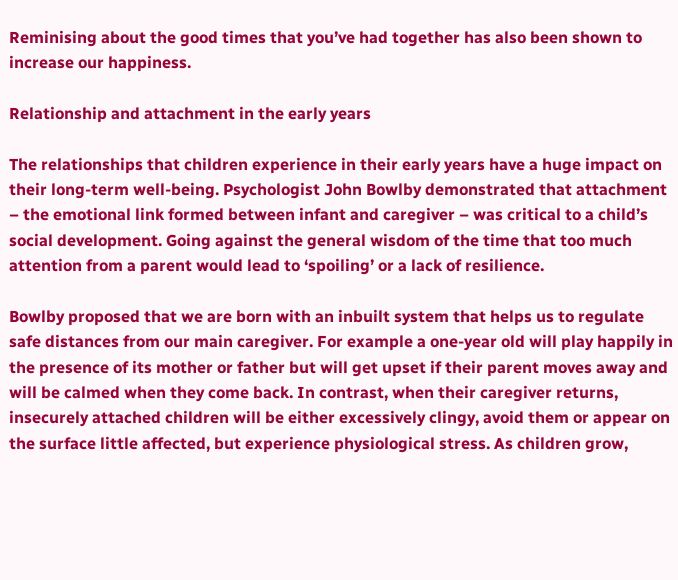Reminising about the good times that you’ve had together has also been shown to increase our happiness.

Relationship and attachment in the early years

The relationships that children experience in their early years have a huge impact on their long-term well-being. Psychologist John Bowlby demonstrated that attachment – the emotional link formed between infant and caregiver – was critical to a child’s social development. Going against the general wisdom of the time that too much attention from a parent would lead to ‘spoiling’ or a lack of resilience.

Bowlby proposed that we are born with an inbuilt system that helps us to regulate safe distances from our main caregiver. For example a one-year old will play happily in the presence of its mother or father but will get upset if their parent moves away and will be calmed when they come back. In contrast, when their caregiver returns, insecurely attached children will be either excessively clingy, avoid them or appear on the surface little affected, but experience physiological stress. As children grow,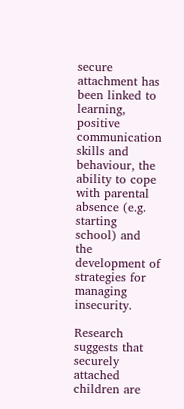secure attachment has been linked to learning, positive communication skills and behaviour, the ability to cope with parental absence (e.g. starting school) and the development of strategies for managing insecurity.

Research suggests that securely attached children are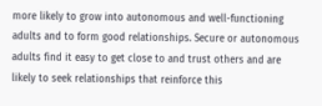more likely to grow into autonomous and well-functioning adults and to form good relationships. Secure or autonomous adults find it easy to get close to and trust others and are likely to seek relationships that reinforce this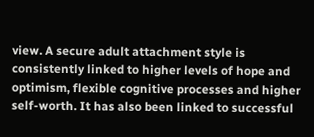view. A secure adult attachment style is consistently linked to higher levels of hope and optimism, flexible cognitive processes and higher self-worth. It has also been linked to successful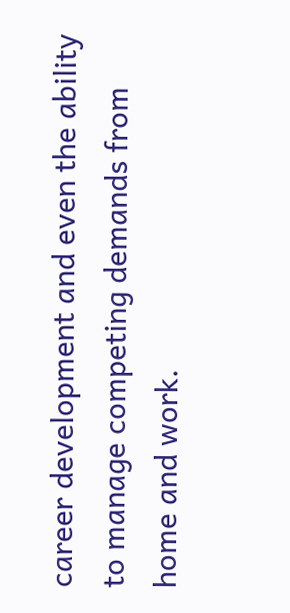career development and even the ability to manage competing demands from home and work.